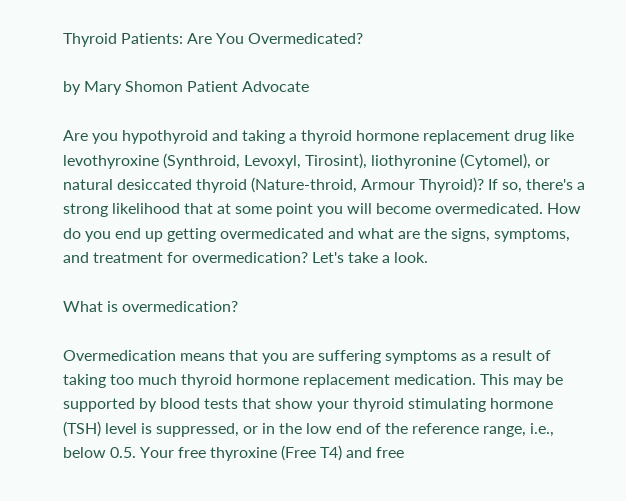Thyroid Patients: Are You Overmedicated?

by Mary Shomon Patient Advocate

Are you hypothyroid and taking a thyroid hormone replacement drug like levothyroxine (Synthroid, Levoxyl, Tirosint), liothyronine (Cytomel), or natural desiccated thyroid (Nature-throid, Armour Thyroid)? If so, there's a strong likelihood that at some point you will become overmedicated. How do you end up getting overmedicated and what are the signs, symptoms, and treatment for overmedication? Let's take a look.

What is overmedication?

Overmedication means that you are suffering symptoms as a result of taking too much thyroid hormone replacement medication. This may be supported by blood tests that show your thyroid stimulating hormone (TSH) level is suppressed, or in the low end of the reference range, i.e., below 0.5. Your free thyroxine (Free T4) and free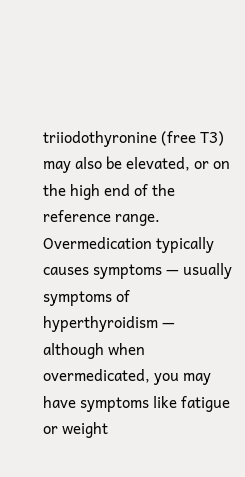triiodothyronine (free T3) may also be elevated, or on the high end of the reference range. Overmedication typically causes symptoms — usually symptoms of hyperthyroidism — although when overmedicated, you may have symptoms like fatigue or weight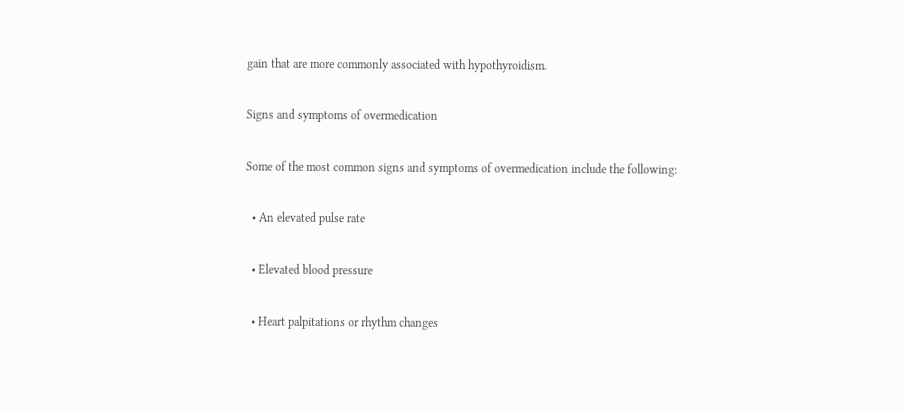gain that are more commonly associated with hypothyroidism.

Signs and symptoms of overmedication

Some of the most common signs and symptoms of overmedication include the following:

  • An elevated pulse rate

  • Elevated blood pressure

  • Heart palpitations or rhythm changes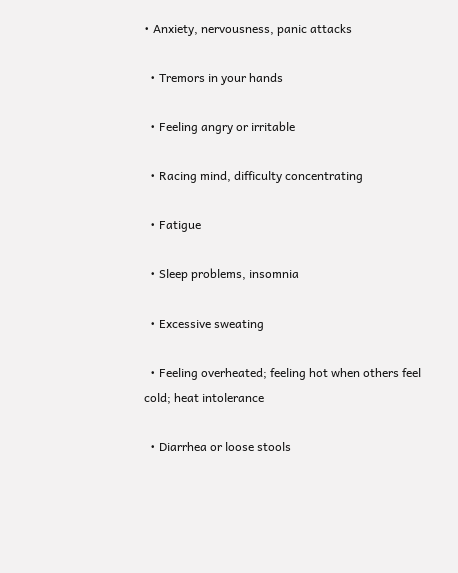• Anxiety, nervousness, panic attacks

  • Tremors in your hands

  • Feeling angry or irritable

  • Racing mind, difficulty concentrating

  • Fatigue

  • Sleep problems, insomnia

  • Excessive sweating

  • Feeling overheated; feeling hot when others feel cold; heat intolerance

  • Diarrhea or loose stools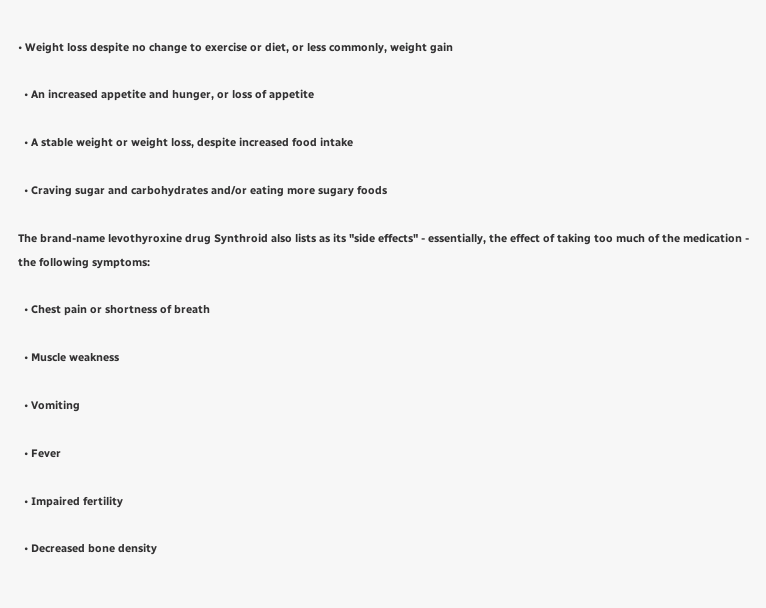• Weight loss despite no change to exercise or diet, or less commonly, weight gain

  • An increased appetite and hunger, or loss of appetite

  • A stable weight or weight loss, despite increased food intake

  • Craving sugar and carbohydrates and/or eating more sugary foods

The brand-name levothyroxine drug Synthroid also lists as its "side effects" - essentially, the effect of taking too much of the medication - the following symptoms:

  • Chest pain or shortness of breath

  • Muscle weakness

  • Vomiting

  • Fever

  • Impaired fertility

  • Decreased bone density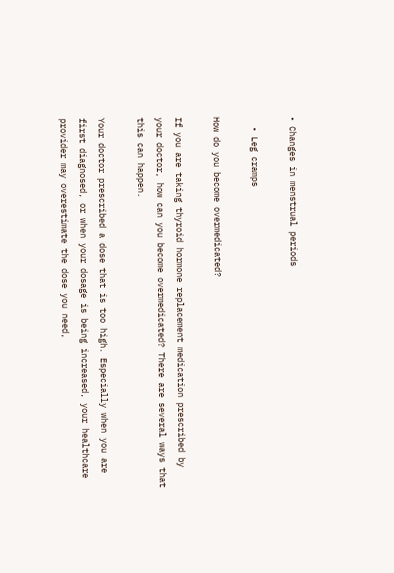• Changes in menstrual periods

  • Leg cramps

How do you become overmedicated?

If you are taking thyroid hormone replacement medication prescribed by your doctor, how can you become overmedicated? There are several ways that this can happen.

Your doctor prescribed a dose that is too high. Especially when you are first diagnosed, or when your dosage is being increased, your healthcare provider may overestimate the dose you need,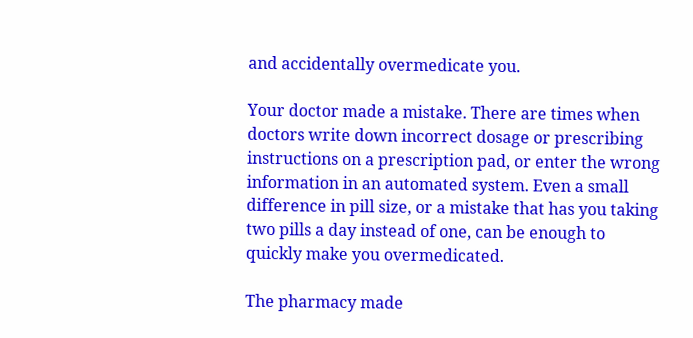and accidentally overmedicate you.

Your doctor made a mistake. There are times when doctors write down incorrect dosage or prescribing instructions on a prescription pad, or enter the wrong information in an automated system. Even a small difference in pill size, or a mistake that has you taking two pills a day instead of one, can be enough to quickly make you overmedicated.

The pharmacy made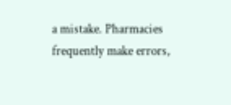a mistake. Pharmacies frequently make errors,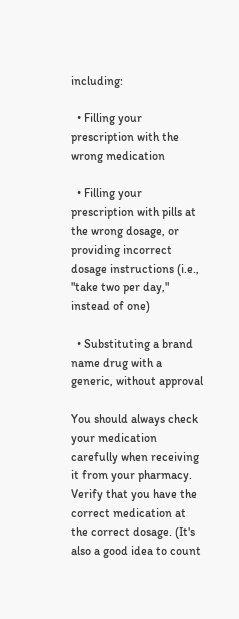including:

  • Filling your prescription with the wrong medication

  • Filling your prescription with pills at the wrong dosage, or providing incorrect dosage instructions (i.e., "take two per day," instead of one)

  • Substituting a brand name drug with a generic, without approval

You should always check your medication carefully when receiving it from your pharmacy. Verify that you have the correct medication at the correct dosage. (It's also a good idea to count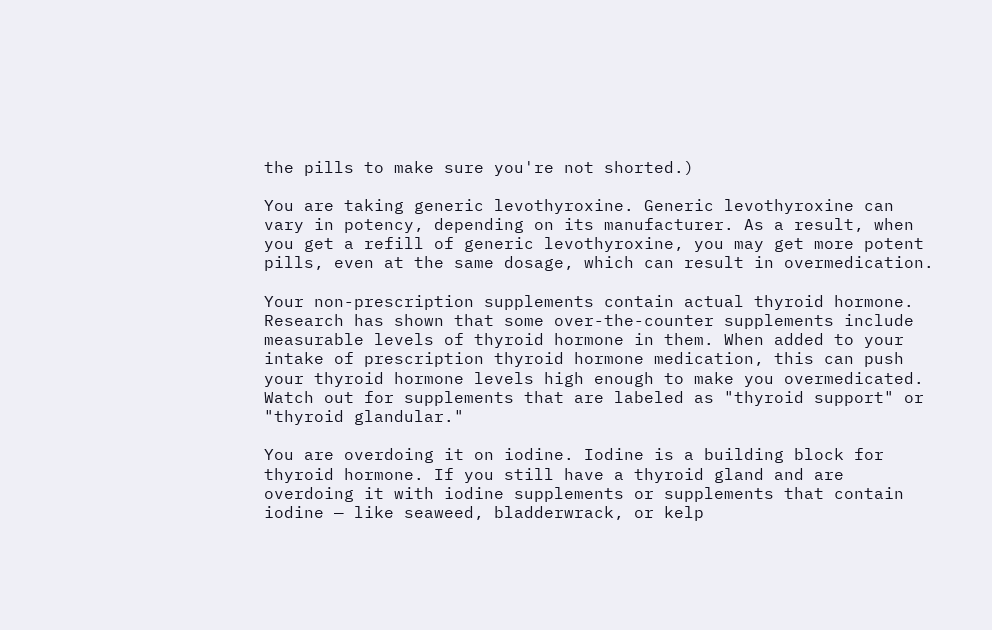the pills to make sure you're not shorted.)

You are taking generic levothyroxine. Generic levothyroxine can vary in potency, depending on its manufacturer. As a result, when you get a refill of generic levothyroxine, you may get more potent pills, even at the same dosage, which can result in overmedication.

Your non-prescription supplements contain actual thyroid hormone. Research has shown that some over-the-counter supplements include measurable levels of thyroid hormone in them. When added to your intake of prescription thyroid hormone medication, this can push your thyroid hormone levels high enough to make you overmedicated. Watch out for supplements that are labeled as "thyroid support" or "thyroid glandular."

You are overdoing it on iodine. Iodine is a building block for thyroid hormone. If you still have a thyroid gland and are overdoing it with iodine supplements or supplements that contain iodine — like seaweed, bladderwrack, or kelp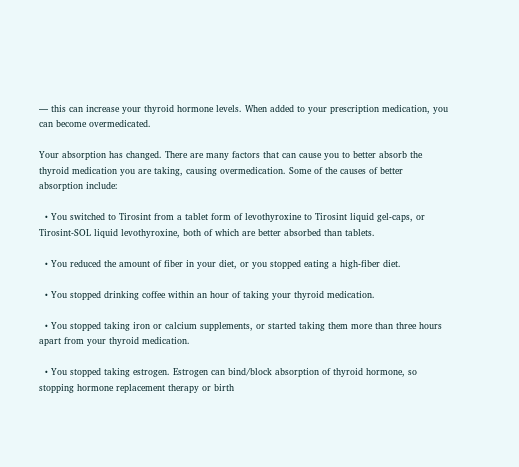— this can increase your thyroid hormone levels. When added to your prescription medication, you can become overmedicated.

Your absorption has changed. There are many factors that can cause you to better absorb the thyroid medication you are taking, causing overmedication. Some of the causes of better absorption include:

  • You switched to Tirosint from a tablet form of levothyroxine to Tirosint liquid gel-caps, or Tirosint-SOL liquid levothyroxine, both of which are better absorbed than tablets.

  • You reduced the amount of fiber in your diet, or you stopped eating a high-fiber diet.

  • You stopped drinking coffee within an hour of taking your thyroid medication.

  • You stopped taking iron or calcium supplements, or started taking them more than three hours apart from your thyroid medication.

  • You stopped taking estrogen. Estrogen can bind/block absorption of thyroid hormone, so stopping hormone replacement therapy or birth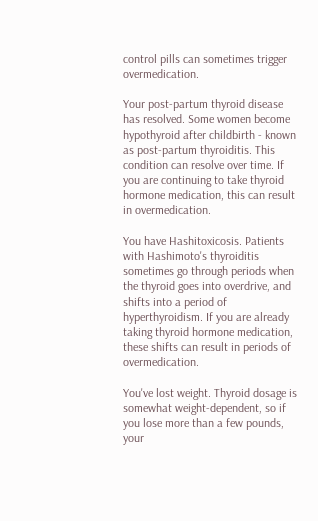control pills can sometimes trigger overmedication.

Your post-partum thyroid disease has resolved. Some women become hypothyroid after childbirth - known as post-partum thyroiditis. This condition can resolve over time. If you are continuing to take thyroid hormone medication, this can result in overmedication.

You have Hashitoxicosis. Patients with Hashimoto's thyroiditis sometimes go through periods when the thyroid goes into overdrive, and shifts into a period of hyperthyroidism. If you are already taking thyroid hormone medication, these shifts can result in periods of overmedication.

You've lost weight. Thyroid dosage is somewhat weight-dependent, so if you lose more than a few pounds, your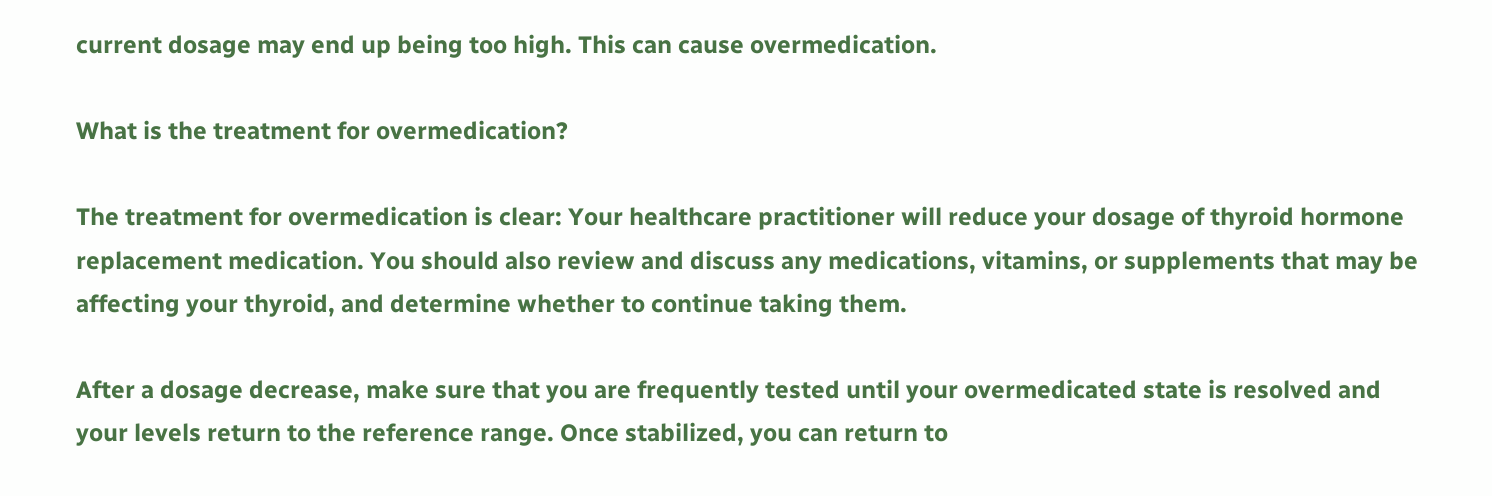current dosage may end up being too high. This can cause overmedication.

What is the treatment for overmedication?

The treatment for overmedication is clear: Your healthcare practitioner will reduce your dosage of thyroid hormone replacement medication. You should also review and discuss any medications, vitamins, or supplements that may be affecting your thyroid, and determine whether to continue taking them.

After a dosage decrease, make sure that you are frequently tested until your overmedicated state is resolved and your levels return to the reference range. Once stabilized, you can return to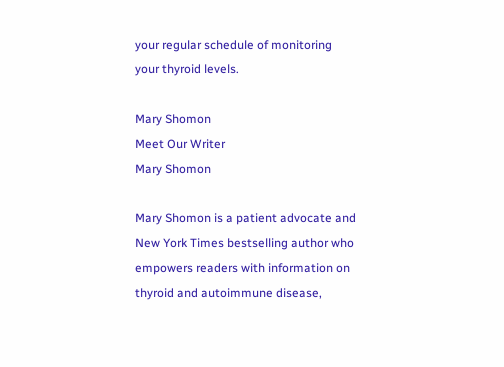your regular schedule of monitoring your thyroid levels.

Mary Shomon
Meet Our Writer
Mary Shomon

Mary Shomon is a patient advocate and New York Times bestselling author who empowers readers with information on thyroid and autoimmune disease,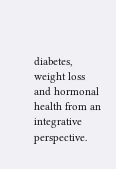diabetes, weight loss and hormonal health from an integrative perspective.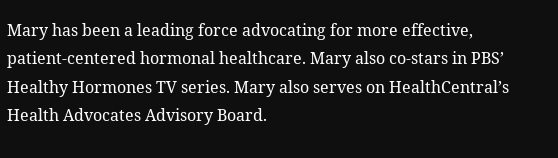Mary has been a leading force advocating for more effective, patient-centered hormonal healthcare. Mary also co-stars in PBS’ Healthy Hormones TV series. Mary also serves on HealthCentral’s Health Advocates Advisory Board.